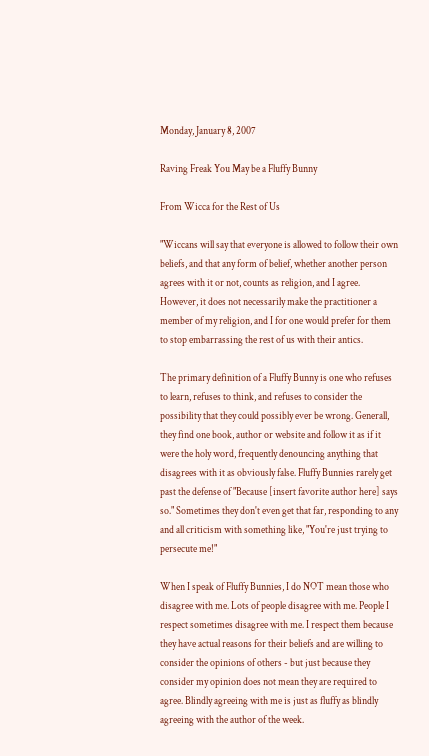Monday, January 8, 2007

Raving Freak You May be a Fluffy Bunny

From Wicca for the Rest of Us

"Wiccans will say that everyone is allowed to follow their own beliefs, and that any form of belief, whether another person agrees with it or not, counts as religion, and I agree. However, it does not necessarily make the practitioner a member of my religion, and I for one would prefer for them to stop embarrassing the rest of us with their antics.

The primary definition of a Fluffy Bunny is one who refuses to learn, refuses to think, and refuses to consider the possibility that they could possibly ever be wrong. Generall, they find one book, author or website and follow it as if it were the holy word, frequently denouncing anything that disagrees with it as obviously false. Fluffy Bunnies rarely get past the defense of "Because [insert favorite author here] says so." Sometimes they don't even get that far, responding to any and all criticism with something like, "You're just trying to persecute me!"

When I speak of Fluffy Bunnies, I do NOT mean those who disagree with me. Lots of people disagree with me. People I respect sometimes disagree with me. I respect them because they have actual reasons for their beliefs and are willing to consider the opinions of others - but just because they consider my opinion does not mean they are required to agree. Blindly agreeing with me is just as fluffy as blindly agreeing with the author of the week.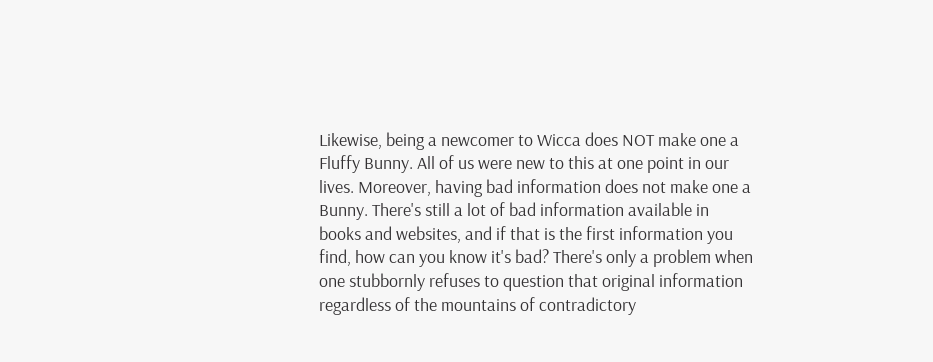Likewise, being a newcomer to Wicca does NOT make one a Fluffy Bunny. All of us were new to this at one point in our lives. Moreover, having bad information does not make one a Bunny. There's still a lot of bad information available in books and websites, and if that is the first information you find, how can you know it's bad? There's only a problem when one stubbornly refuses to question that original information regardless of the mountains of contradictory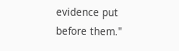evidence put before them."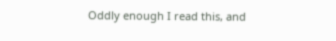Oddly enough I read this, and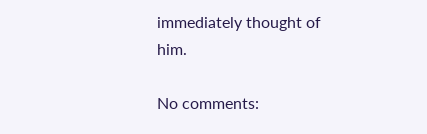immediately thought of him.

No comments: